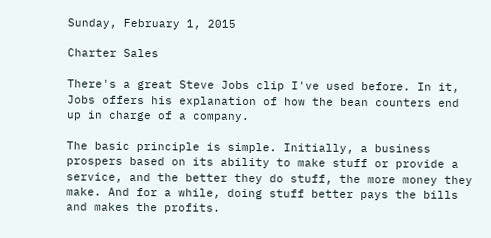Sunday, February 1, 2015

Charter Sales

There's a great Steve Jobs clip I've used before. In it, Jobs offers his explanation of how the bean counters end up in charge of a company.

The basic principle is simple. Initially, a business prospers based on its ability to make stuff or provide a service, and the better they do stuff, the more money they make. And for a while, doing stuff better pays the bills and makes the profits.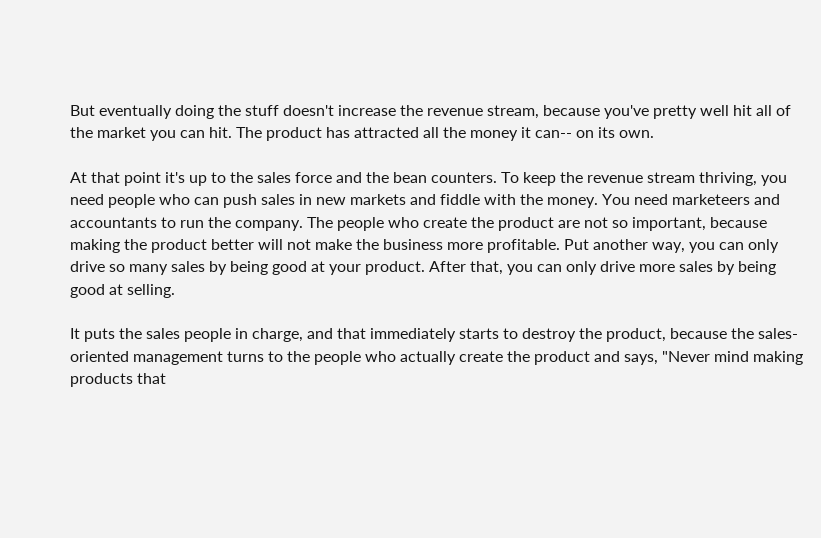But eventually doing the stuff doesn't increase the revenue stream, because you've pretty well hit all of the market you can hit. The product has attracted all the money it can-- on its own.

At that point it's up to the sales force and the bean counters. To keep the revenue stream thriving, you need people who can push sales in new markets and fiddle with the money. You need marketeers and accountants to run the company. The people who create the product are not so important, because making the product better will not make the business more profitable. Put another way, you can only drive so many sales by being good at your product. After that, you can only drive more sales by being good at selling.

It puts the sales people in charge, and that immediately starts to destroy the product, because the sales-oriented management turns to the people who actually create the product and says, "Never mind making products that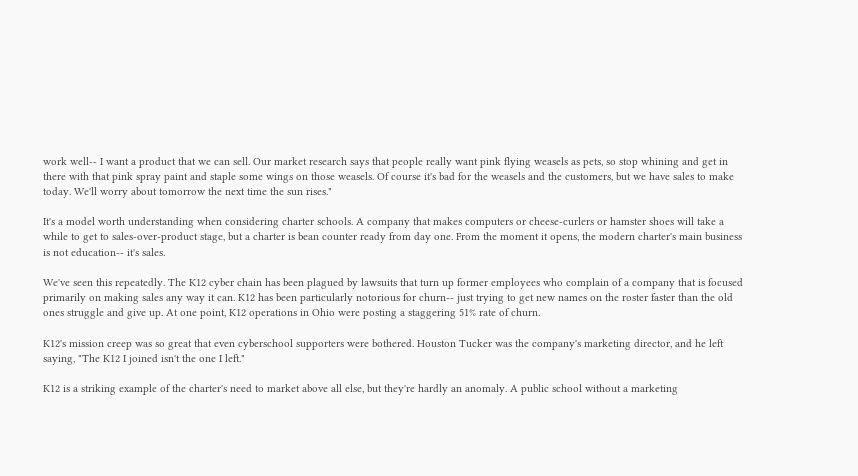work well-- I want a product that we can sell. Our market research says that people really want pink flying weasels as pets, so stop whining and get in there with that pink spray paint and staple some wings on those weasels. Of course it's bad for the weasels and the customers, but we have sales to make today. We'll worry about tomorrow the next time the sun rises."

It's a model worth understanding when considering charter schools. A company that makes computers or cheese-curlers or hamster shoes will take a while to get to sales-over-product stage, but a charter is bean counter ready from day one. From the moment it opens, the modern charter's main business is not education-- it's sales.

We've seen this repeatedly. The K12 cyber chain has been plagued by lawsuits that turn up former employees who complain of a company that is focused primarily on making sales any way it can. K12 has been particularly notorious for churn-- just trying to get new names on the roster faster than the old ones struggle and give up. At one point, K12 operations in Ohio were posting a staggering 51% rate of churn.

K12's mission creep was so great that even cyberschool supporters were bothered. Houston Tucker was the company's marketing director, and he left saying, "The K12 I joined isn't the one I left."

K12 is a striking example of the charter's need to market above all else, but they're hardly an anomaly. A public school without a marketing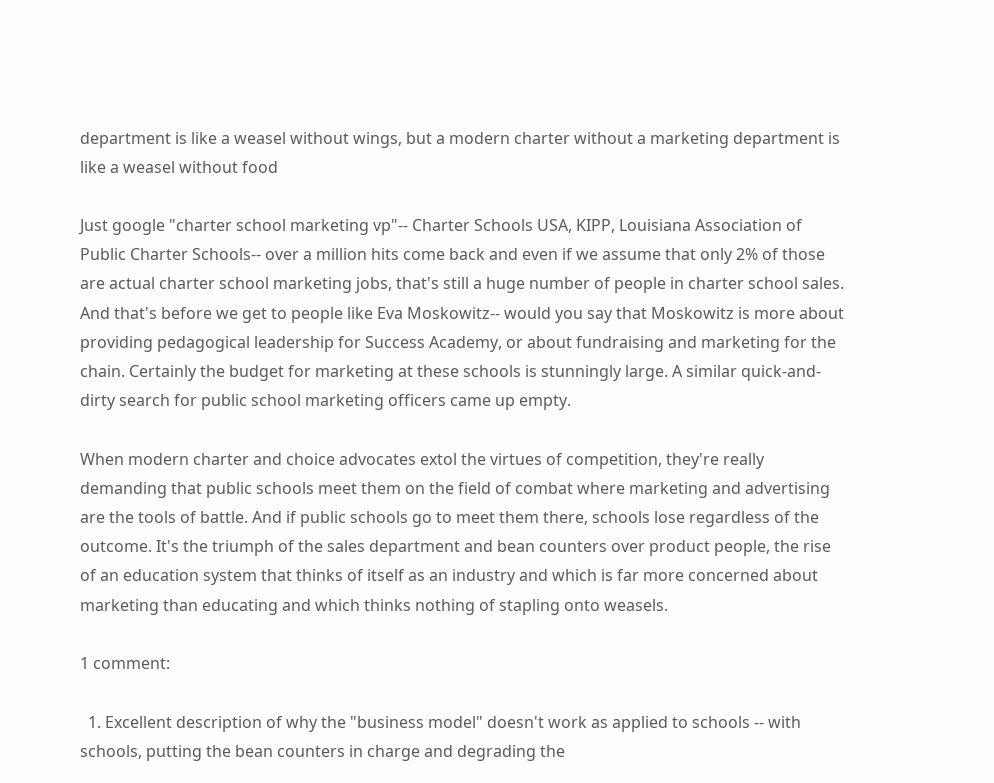department is like a weasel without wings, but a modern charter without a marketing department is like a weasel without food

Just google "charter school marketing vp"-- Charter Schools USA, KIPP, Louisiana Association of Public Charter Schools-- over a million hits come back and even if we assume that only 2% of those are actual charter school marketing jobs, that's still a huge number of people in charter school sales. And that's before we get to people like Eva Moskowitz-- would you say that Moskowitz is more about providing pedagogical leadership for Success Academy, or about fundraising and marketing for the chain. Certainly the budget for marketing at these schools is stunningly large. A similar quick-and-dirty search for public school marketing officers came up empty.

When modern charter and choice advocates extol the virtues of competition, they're really demanding that public schools meet them on the field of combat where marketing and advertising are the tools of battle. And if public schools go to meet them there, schools lose regardless of the outcome. It's the triumph of the sales department and bean counters over product people, the rise of an education system that thinks of itself as an industry and which is far more concerned about marketing than educating and which thinks nothing of stapling onto weasels.

1 comment:

  1. Excellent description of why the "business model" doesn't work as applied to schools -- with schools, putting the bean counters in charge and degrading the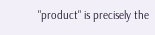"product" is precisely the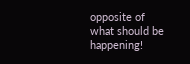opposite of what should be happening!